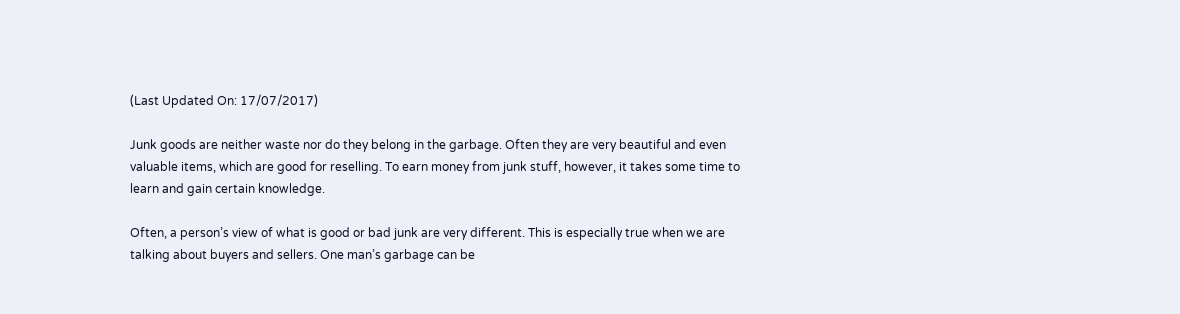(Last Updated On: 17/07/2017)

Junk goods are neither waste nor do they belong in the garbage. Often they are very beautiful and even valuable items, which are good for reselling. To earn money from junk stuff, however, it takes some time to learn and gain certain knowledge.

Often, a person’s view of what is good or bad junk are very different. This is especially true when we are talking about buyers and sellers. One man’s garbage can be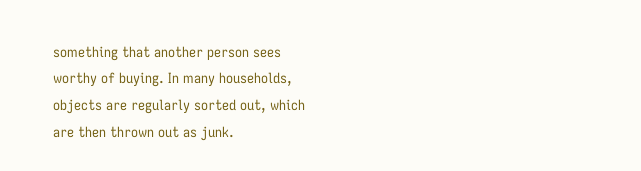something that another person sees worthy of buying. In many households, objects are regularly sorted out, which are then thrown out as junk.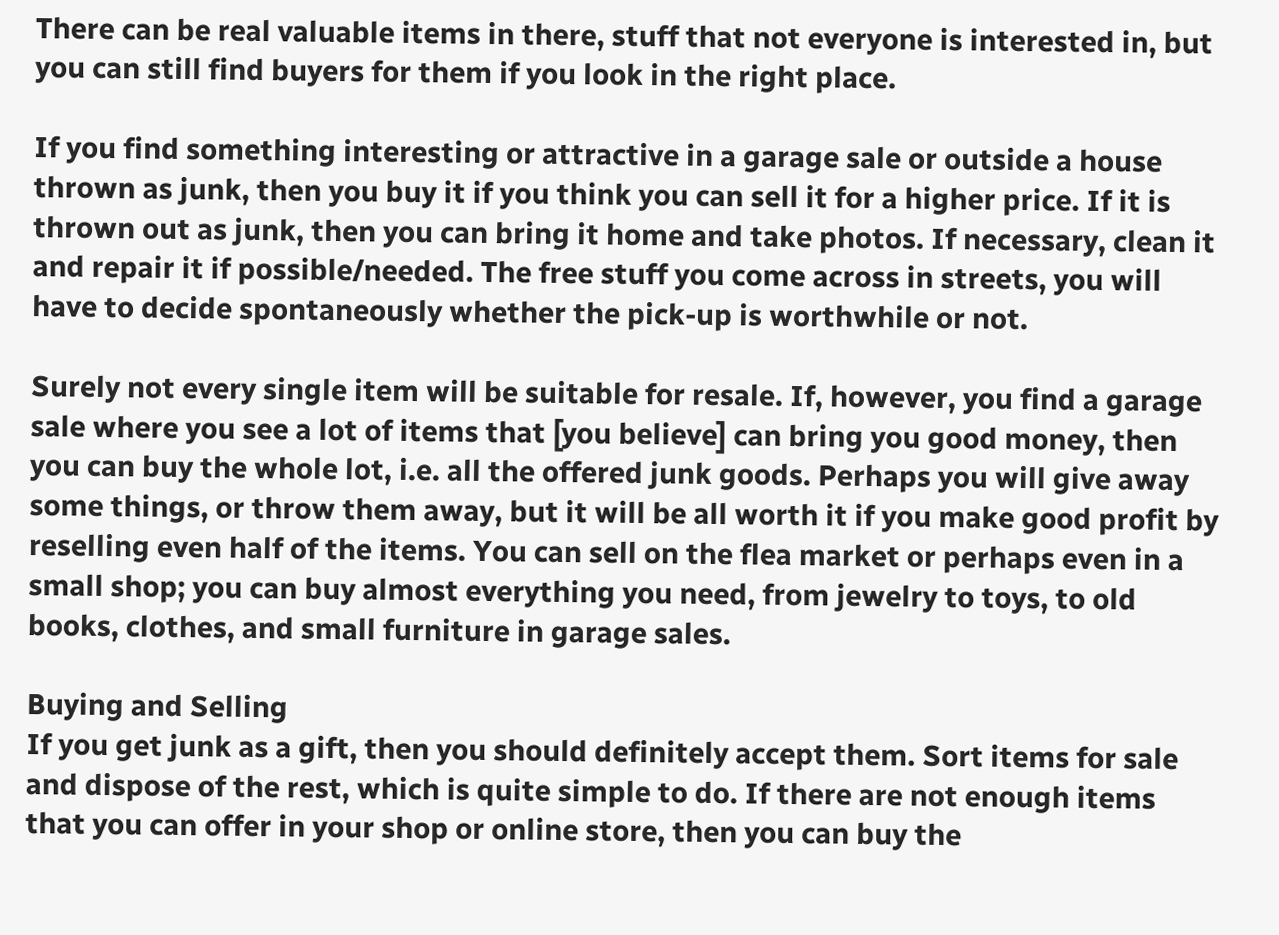There can be real valuable items in there, stuff that not everyone is interested in, but you can still find buyers for them if you look in the right place.

If you find something interesting or attractive in a garage sale or outside a house thrown as junk, then you buy it if you think you can sell it for a higher price. If it is thrown out as junk, then you can bring it home and take photos. If necessary, clean it and repair it if possible/needed. The free stuff you come across in streets, you will have to decide spontaneously whether the pick-up is worthwhile or not.

Surely not every single item will be suitable for resale. If, however, you find a garage sale where you see a lot of items that [you believe] can bring you good money, then you can buy the whole lot, i.e. all the offered junk goods. Perhaps you will give away some things, or throw them away, but it will be all worth it if you make good profit by reselling even half of the items. You can sell on the flea market or perhaps even in a small shop; you can buy almost everything you need, from jewelry to toys, to old books, clothes, and small furniture in garage sales.

Buying and Selling
If you get junk as a gift, then you should definitely accept them. Sort items for sale and dispose of the rest, which is quite simple to do. If there are not enough items that you can offer in your shop or online store, then you can buy the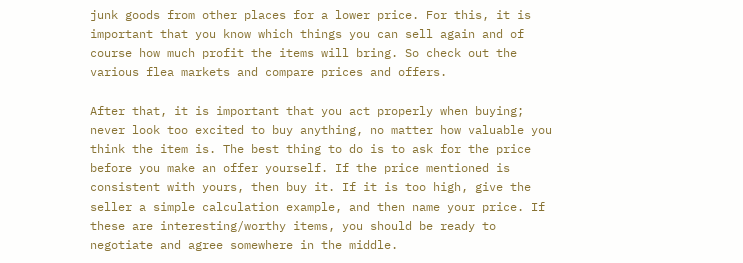junk goods from other places for a lower price. For this, it is important that you know which things you can sell again and of course how much profit the items will bring. So check out the various flea markets and compare prices and offers.

After that, it is important that you act properly when buying; never look too excited to buy anything, no matter how valuable you think the item is. The best thing to do is to ask for the price before you make an offer yourself. If the price mentioned is consistent with yours, then buy it. If it is too high, give the seller a simple calculation example, and then name your price. If these are interesting/worthy items, you should be ready to negotiate and agree somewhere in the middle.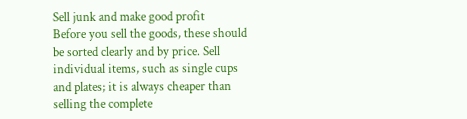Sell junk and make good profit
Before you sell the goods, these should be sorted clearly and by price. Sell individual items, such as single cups and plates; it is always cheaper than selling the complete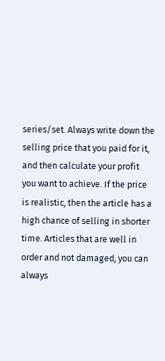series/set. Always write down the selling price that you paid for it, and then calculate your profit you want to achieve. If the price is realistic, then the article has a high chance of selling in shorter time. Articles that are well in order and not damaged, you can always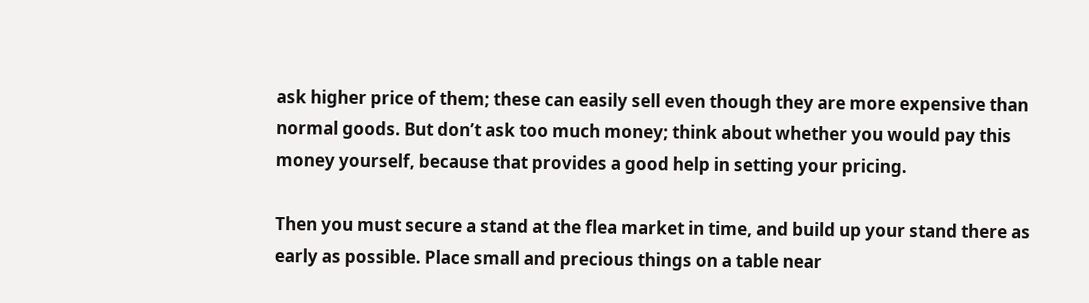ask higher price of them; these can easily sell even though they are more expensive than normal goods. But don’t ask too much money; think about whether you would pay this money yourself, because that provides a good help in setting your pricing.

Then you must secure a stand at the flea market in time, and build up your stand there as early as possible. Place small and precious things on a table near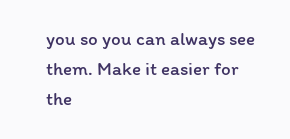you so you can always see them. Make it easier for the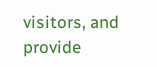visitors, and provide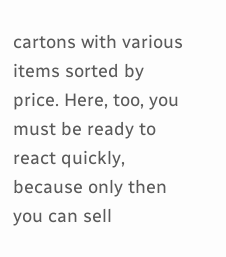cartons with various items sorted by price. Here, too, you must be ready to react quickly, because only then you can sell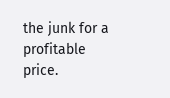the junk for a profitable price.